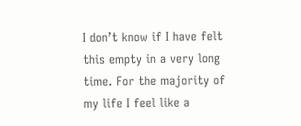I don’t know if I have felt this empty in a very long time. For the majority of my life I feel like a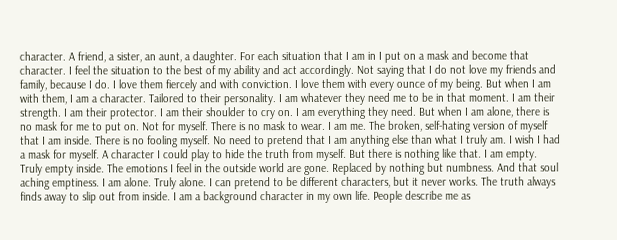character. A friend, a sister, an aunt, a daughter. For each situation that I am in I put on a mask and become that character. I feel the situation to the best of my ability and act accordingly. Not saying that I do not love my friends and family, because I do. I love them fiercely and with conviction. I love them with every ounce of my being. But when I am with them, I am a character. Tailored to their personality. I am whatever they need me to be in that moment. I am their strength. I am their protector. I am their shoulder to cry on. I am everything they need. But when I am alone, there is no mask for me to put on. Not for myself. There is no mask to wear. I am me. The broken, self-hating version of myself that I am inside. There is no fooling myself. No need to pretend that I am anything else than what I truly am. I wish I had a mask for myself. A character I could play to hide the truth from myself. But there is nothing like that. I am empty. Truly empty inside. The emotions I feel in the outside world are gone. Replaced by nothing but numbness. And that soul aching emptiness. I am alone. Truly alone. I can pretend to be different characters, but it never works. The truth always finds away to slip out from inside. I am a background character in my own life. People describe me as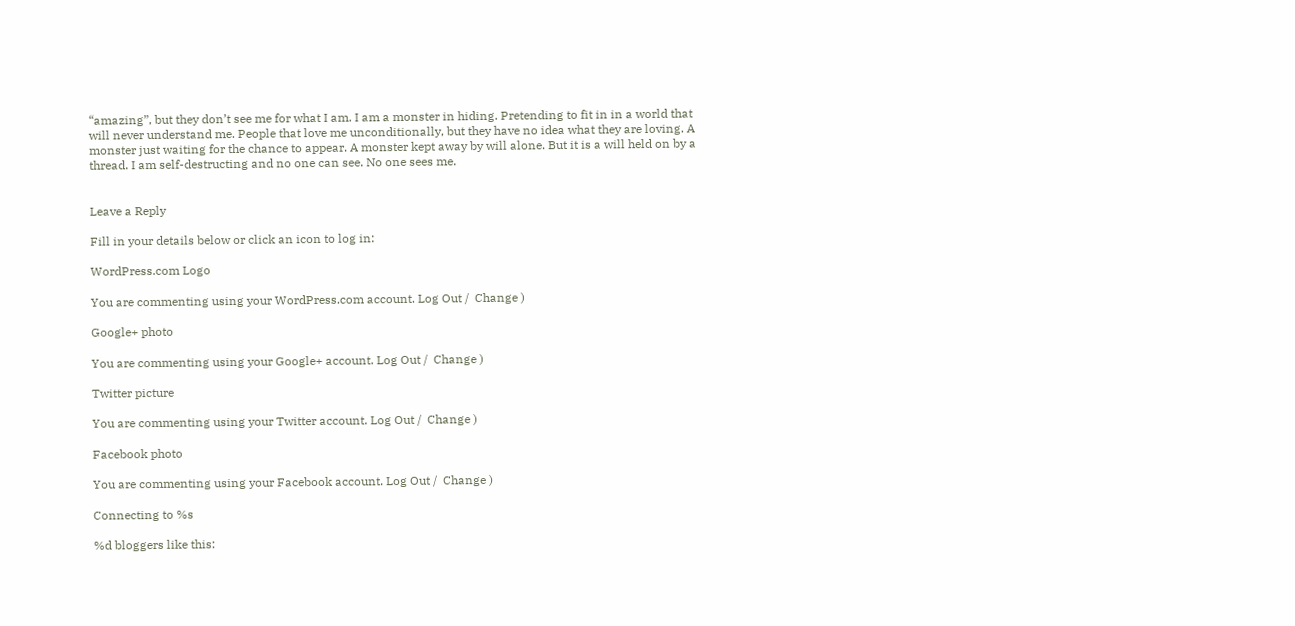“amazing”, but they don’t see me for what I am. I am a monster in hiding. Pretending to fit in in a world that will never understand me. People that love me unconditionally, but they have no idea what they are loving. A monster just waiting for the chance to appear. A monster kept away by will alone. But it is a will held on by a thread. I am self-destructing and no one can see. No one sees me.


Leave a Reply

Fill in your details below or click an icon to log in:

WordPress.com Logo

You are commenting using your WordPress.com account. Log Out /  Change )

Google+ photo

You are commenting using your Google+ account. Log Out /  Change )

Twitter picture

You are commenting using your Twitter account. Log Out /  Change )

Facebook photo

You are commenting using your Facebook account. Log Out /  Change )

Connecting to %s

%d bloggers like this: